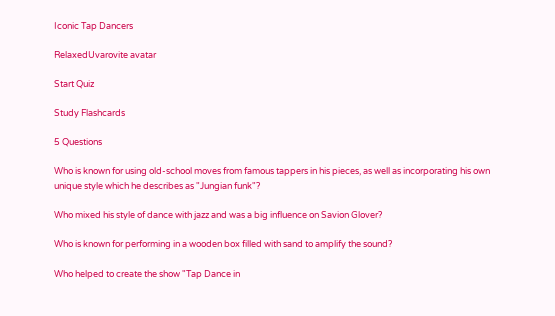Iconic Tap Dancers

RelaxedUvarovite avatar

Start Quiz

Study Flashcards

5 Questions

Who is known for using old-school moves from famous tappers in his pieces, as well as incorporating his own unique style which he describes as "Jungian funk"?

Who mixed his style of dance with jazz and was a big influence on Savion Glover?

Who is known for performing in a wooden box filled with sand to amplify the sound?

Who helped to create the show "Tap Dance in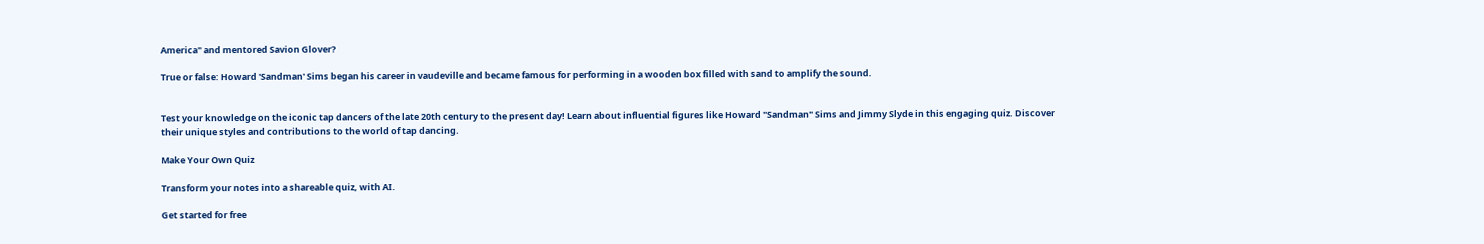America" and mentored Savion Glover?

True or false: Howard 'Sandman' Sims began his career in vaudeville and became famous for performing in a wooden box filled with sand to amplify the sound.


Test your knowledge on the iconic tap dancers of the late 20th century to the present day! Learn about influential figures like Howard "Sandman" Sims and Jimmy Slyde in this engaging quiz. Discover their unique styles and contributions to the world of tap dancing.

Make Your Own Quiz

Transform your notes into a shareable quiz, with AI.

Get started for free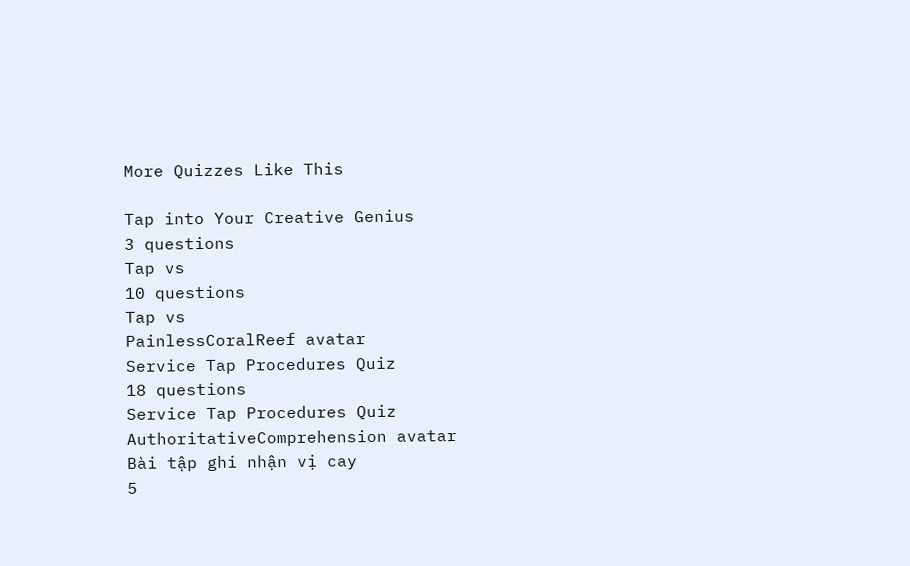More Quizzes Like This

Tap into Your Creative Genius
3 questions
Tap vs
10 questions
Tap vs
PainlessCoralReef avatar
Service Tap Procedures Quiz
18 questions
Service Tap Procedures Quiz
AuthoritativeComprehension avatar
Bài tập ghi nhận vị cay
5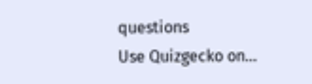questions
Use Quizgecko on...